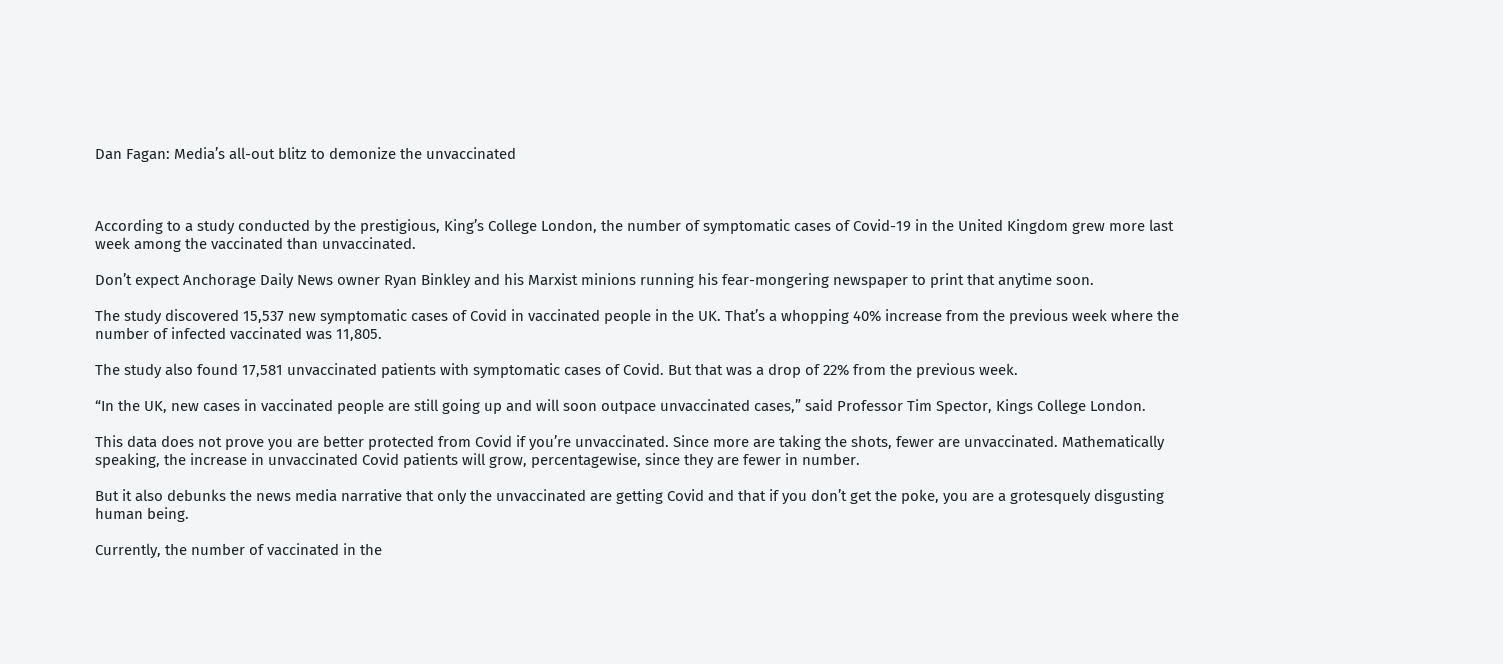Dan Fagan: Media’s all-out blitz to demonize the unvaccinated



According to a study conducted by the prestigious, King’s College London, the number of symptomatic cases of Covid-19 in the United Kingdom grew more last week among the vaccinated than unvaccinated.

Don’t expect Anchorage Daily News owner Ryan Binkley and his Marxist minions running his fear-mongering newspaper to print that anytime soon.

The study discovered 15,537 new symptomatic cases of Covid in vaccinated people in the UK. That’s a whopping 40% increase from the previous week where the number of infected vaccinated was 11,805.

The study also found 17,581 unvaccinated patients with symptomatic cases of Covid. But that was a drop of 22% from the previous week.

“In the UK, new cases in vaccinated people are still going up and will soon outpace unvaccinated cases,” said Professor Tim Spector, Kings College London.

This data does not prove you are better protected from Covid if you’re unvaccinated. Since more are taking the shots, fewer are unvaccinated. Mathematically speaking, the increase in unvaccinated Covid patients will grow, percentagewise, since they are fewer in number.

But it also debunks the news media narrative that only the unvaccinated are getting Covid and that if you don’t get the poke, you are a grotesquely disgusting human being.

Currently, the number of vaccinated in the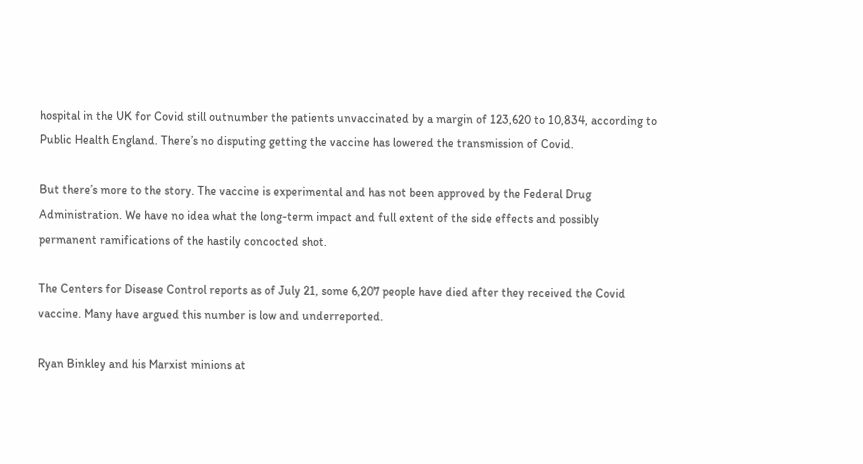hospital in the UK for Covid still outnumber the patients unvaccinated by a margin of 123,620 to 10,834, according to Public Health England. There’s no disputing getting the vaccine has lowered the transmission of Covid.

But there’s more to the story. The vaccine is experimental and has not been approved by the Federal Drug Administration. We have no idea what the long-term impact and full extent of the side effects and possibly permanent ramifications of the hastily concocted shot.

The Centers for Disease Control reports as of July 21, some 6,207 people have died after they received the Covid vaccine. Many have argued this number is low and underreported.

Ryan Binkley and his Marxist minions at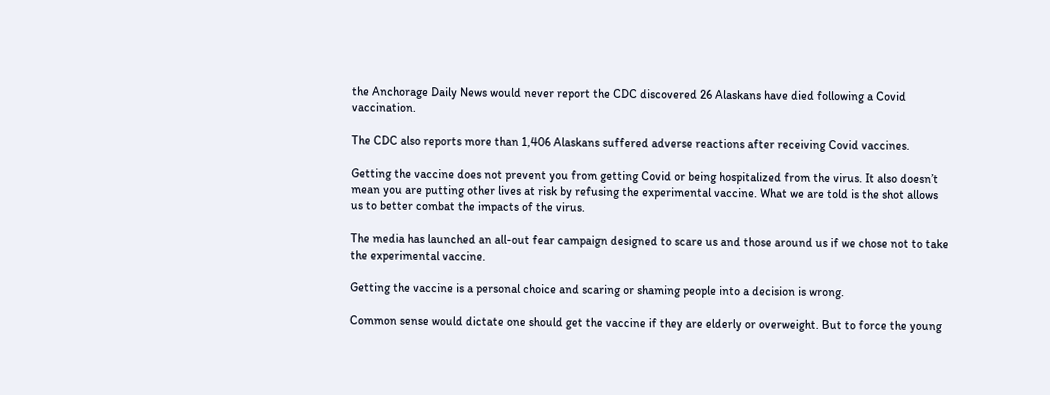the Anchorage Daily News would never report the CDC discovered 26 Alaskans have died following a Covid vaccination.

The CDC also reports more than 1,406 Alaskans suffered adverse reactions after receiving Covid vaccines.

Getting the vaccine does not prevent you from getting Covid or being hospitalized from the virus. It also doesn’t mean you are putting other lives at risk by refusing the experimental vaccine. What we are told is the shot allows us to better combat the impacts of the virus.

The media has launched an all-out fear campaign designed to scare us and those around us if we chose not to take the experimental vaccine.

Getting the vaccine is a personal choice and scaring or shaming people into a decision is wrong.

Common sense would dictate one should get the vaccine if they are elderly or overweight. But to force the young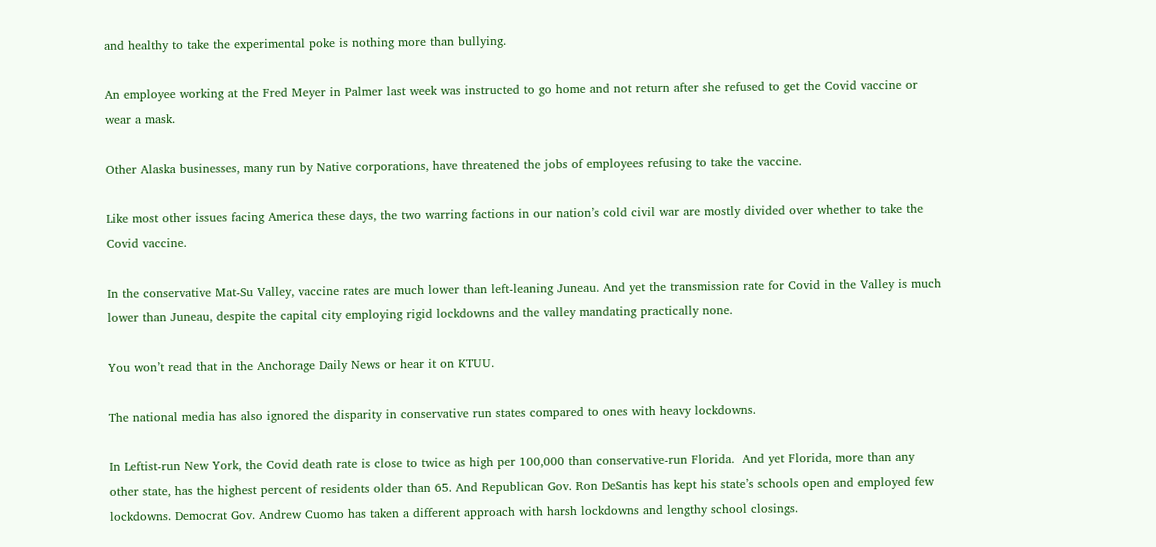and healthy to take the experimental poke is nothing more than bullying.

An employee working at the Fred Meyer in Palmer last week was instructed to go home and not return after she refused to get the Covid vaccine or wear a mask.

Other Alaska businesses, many run by Native corporations, have threatened the jobs of employees refusing to take the vaccine.

Like most other issues facing America these days, the two warring factions in our nation’s cold civil war are mostly divided over whether to take the Covid vaccine.

In the conservative Mat-Su Valley, vaccine rates are much lower than left-leaning Juneau. And yet the transmission rate for Covid in the Valley is much lower than Juneau, despite the capital city employing rigid lockdowns and the valley mandating practically none.

You won’t read that in the Anchorage Daily News or hear it on KTUU.

The national media has also ignored the disparity in conservative run states compared to ones with heavy lockdowns.

In Leftist-run New York, the Covid death rate is close to twice as high per 100,000 than conservative-run Florida.  And yet Florida, more than any other state, has the highest percent of residents older than 65. And Republican Gov. Ron DeSantis has kept his state’s schools open and employed few lockdowns. Democrat Gov. Andrew Cuomo has taken a different approach with harsh lockdowns and lengthy school closings.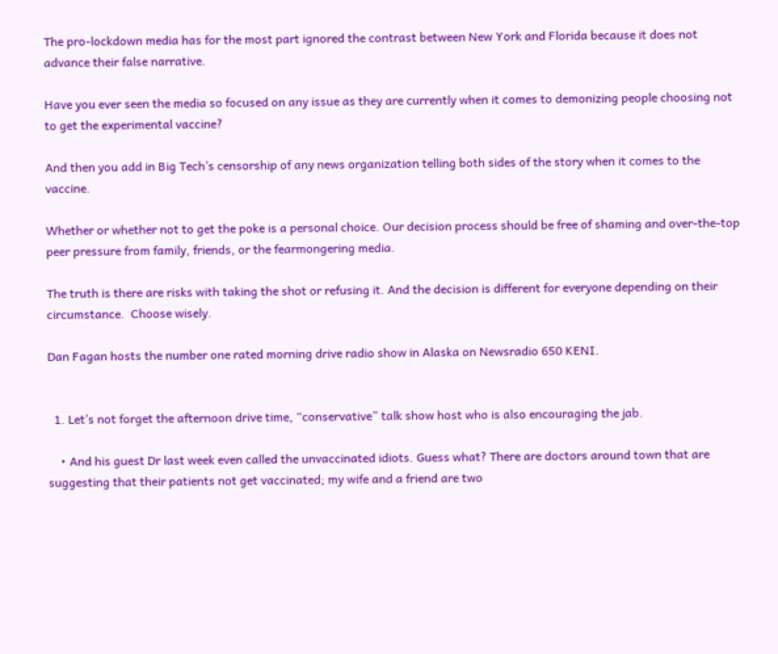The pro-lockdown media has for the most part ignored the contrast between New York and Florida because it does not advance their false narrative.

Have you ever seen the media so focused on any issue as they are currently when it comes to demonizing people choosing not to get the experimental vaccine?

And then you add in Big Tech’s censorship of any news organization telling both sides of the story when it comes to the vaccine.

Whether or whether not to get the poke is a personal choice. Our decision process should be free of shaming and over-the-top peer pressure from family, friends, or the fearmongering media.

The truth is there are risks with taking the shot or refusing it. And the decision is different for everyone depending on their circumstance.  Choose wisely.

Dan Fagan hosts the number one rated morning drive radio show in Alaska on Newsradio 650 KENI.


  1. Let’s not forget the afternoon drive time, “conservative” talk show host who is also encouraging the jab.

    • And his guest Dr last week even called the unvaccinated idiots. Guess what? There are doctors around town that are suggesting that their patients not get vaccinated; my wife and a friend are two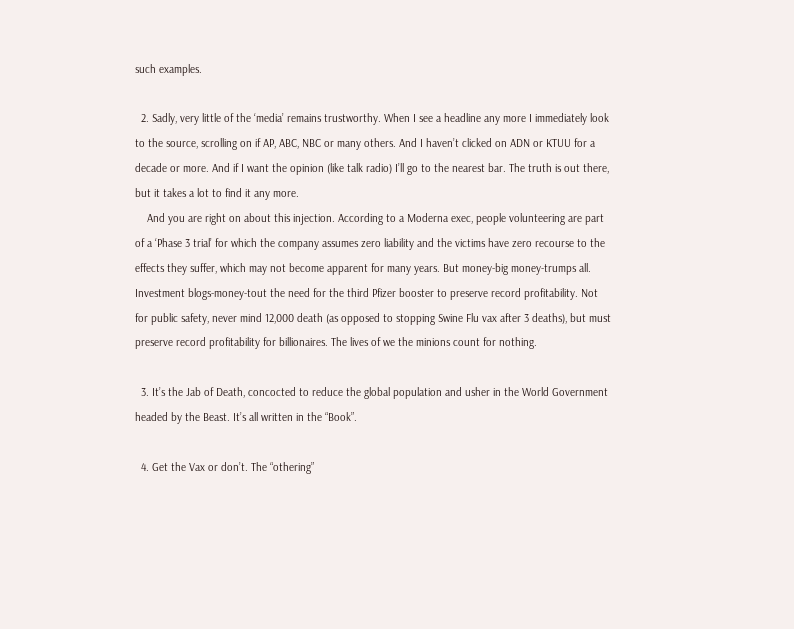such examples.

  2. Sadly, very little of the ‘media’ remains trustworthy. When I see a headline any more I immediately look to the source, scrolling on if AP, ABC, NBC or many others. And I haven’t clicked on ADN or KTUU for a decade or more. And if I want the opinion (like talk radio) I’ll go to the nearest bar. The truth is out there, but it takes a lot to find it any more.
    And you are right on about this injection. According to a Moderna exec, people volunteering are part of a ‘Phase 3 trial’ for which the company assumes zero liability and the victims have zero recourse to the effects they suffer, which may not become apparent for many years. But money-big money-trumps all. Investment blogs-money-tout the need for the third Pfizer booster to preserve record profitability. Not for public safety, never mind 12,000 death (as opposed to stopping Swine Flu vax after 3 deaths), but must preserve record profitability for billionaires. The lives of we the minions count for nothing.

  3. It’s the Jab of Death, concocted to reduce the global population and usher in the World Government headed by the Beast. It’s all written in the “Book”.

  4. Get the Vax or don’t. The “othering”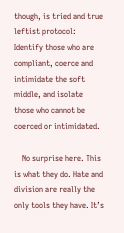though, is tried and true leftist protocol: Identify those who are compliant, coerce and intimidate the soft middle, and isolate those who cannot be coerced or intimidated.

    No surprise here. This is what they do. Hate and division are really the only tools they have. It’s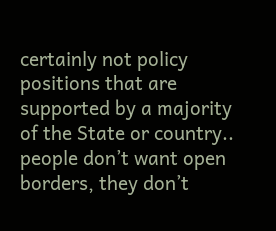certainly not policy positions that are supported by a majority of the State or country.. people don’t want open borders, they don’t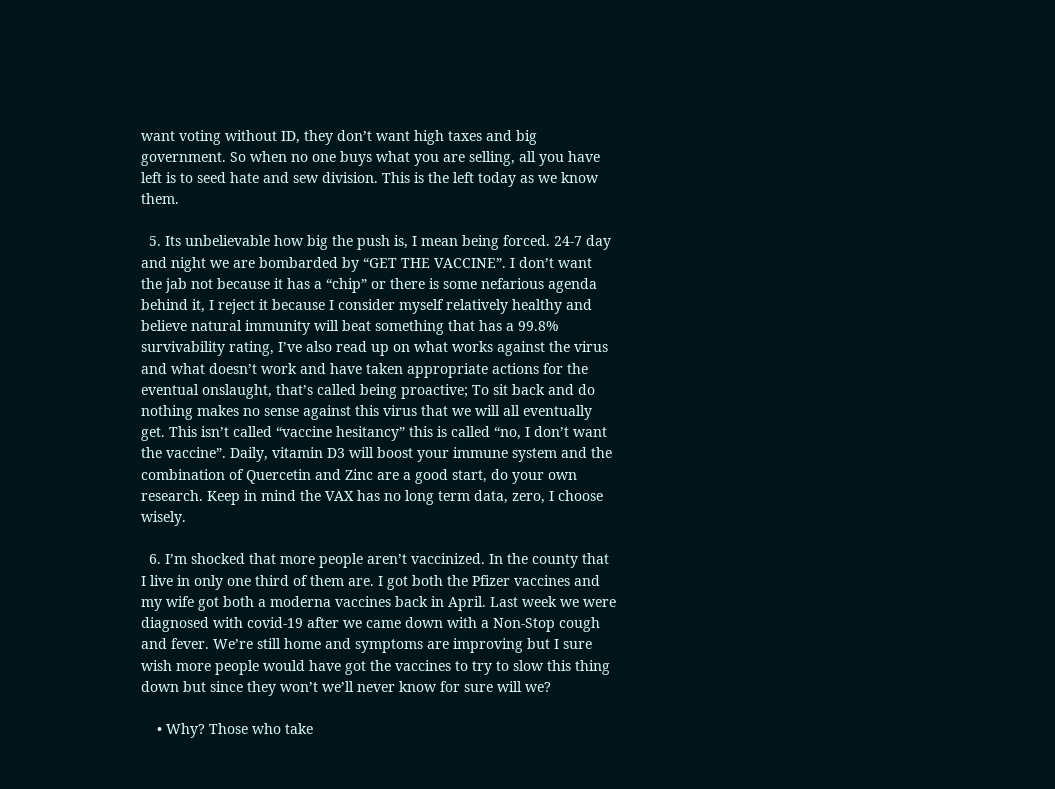want voting without ID, they don’t want high taxes and big government. So when no one buys what you are selling, all you have left is to seed hate and sew division. This is the left today as we know them.

  5. Its unbelievable how big the push is, I mean being forced. 24-7 day and night we are bombarded by “GET THE VACCINE”. I don’t want the jab not because it has a “chip” or there is some nefarious agenda behind it, I reject it because I consider myself relatively healthy and believe natural immunity will beat something that has a 99.8% survivability rating, I’ve also read up on what works against the virus and what doesn’t work and have taken appropriate actions for the eventual onslaught, that’s called being proactive; To sit back and do nothing makes no sense against this virus that we will all eventually get. This isn’t called “vaccine hesitancy” this is called “no, I don’t want the vaccine”. Daily, vitamin D3 will boost your immune system and the combination of Quercetin and Zinc are a good start, do your own research. Keep in mind the VAX has no long term data, zero, I choose wisely.

  6. I’m shocked that more people aren’t vaccinized. In the county that I live in only one third of them are. I got both the Pfizer vaccines and my wife got both a moderna vaccines back in April. Last week we were diagnosed with covid-19 after we came down with a Non-Stop cough and fever. We’re still home and symptoms are improving but I sure wish more people would have got the vaccines to try to slow this thing down but since they won’t we’ll never know for sure will we?

    • Why? Those who take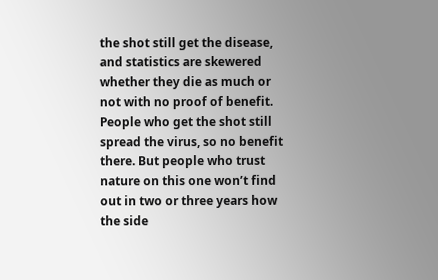the shot still get the disease, and statistics are skewered whether they die as much or not with no proof of benefit. People who get the shot still spread the virus, so no benefit there. But people who trust nature on this one won’t find out in two or three years how the side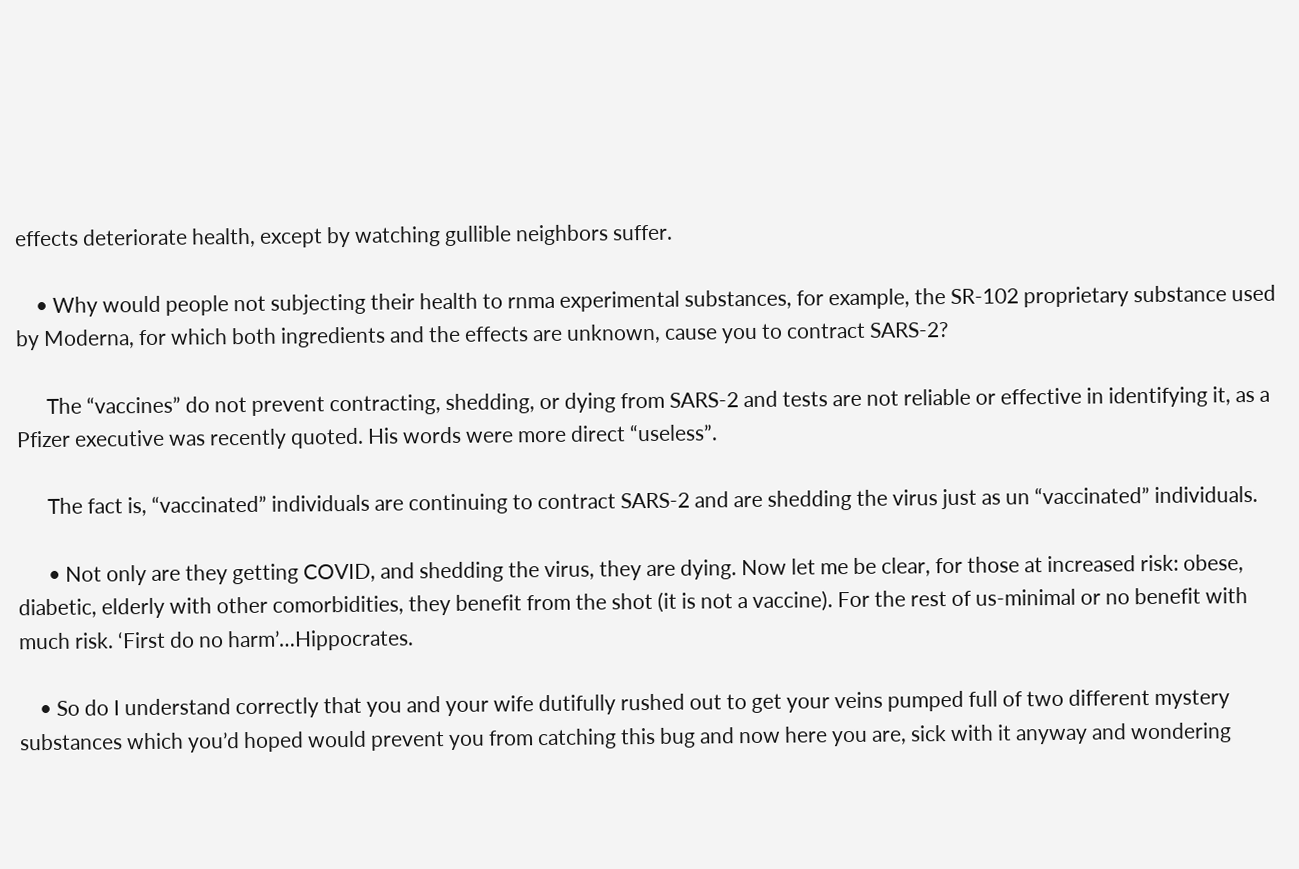effects deteriorate health, except by watching gullible neighbors suffer.

    • Why would people not subjecting their health to rnma experimental substances, for example, the SR-102 proprietary substance used by Moderna, for which both ingredients and the effects are unknown, cause you to contract SARS-2?

      The “vaccines” do not prevent contracting, shedding, or dying from SARS-2 and tests are not reliable or effective in identifying it, as a Pfizer executive was recently quoted. His words were more direct “useless”.

      The fact is, “vaccinated” individuals are continuing to contract SARS-2 and are shedding the virus just as un “vaccinated” individuals.

      • Not only are they getting COVID, and shedding the virus, they are dying. Now let me be clear, for those at increased risk: obese, diabetic, elderly with other comorbidities, they benefit from the shot (it is not a vaccine). For the rest of us-minimal or no benefit with much risk. ‘First do no harm’…Hippocrates.

    • So do I understand correctly that you and your wife dutifully rushed out to get your veins pumped full of two different mystery substances which you’d hoped would prevent you from catching this bug and now here you are, sick with it anyway and wondering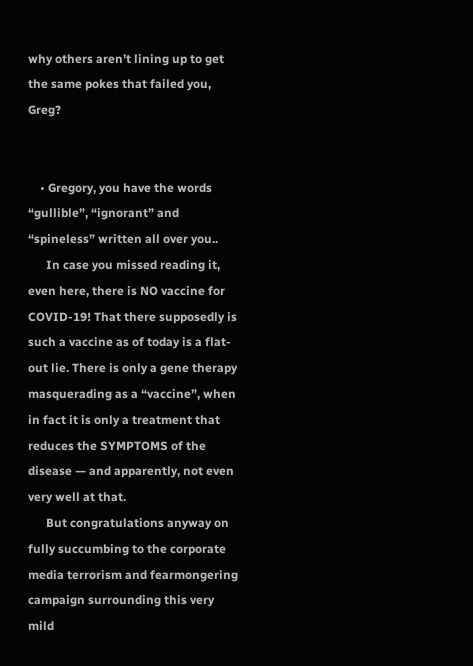why others aren’t lining up to get the same pokes that failed you, Greg?


    • Gregory, you have the words “gullible”, “ignorant” and “spineless” written all over you..
      In case you missed reading it, even here, there is NO vaccine for COVID-19! That there supposedly is such a vaccine as of today is a flat-out lie. There is only a gene therapy masquerading as a “vaccine”, when in fact it is only a treatment that reduces the SYMPTOMS of the disease — and apparently, not even very well at that.
      But congratulations anyway on fully succumbing to the corporate media terrorism and fearmongering campaign surrounding this very mild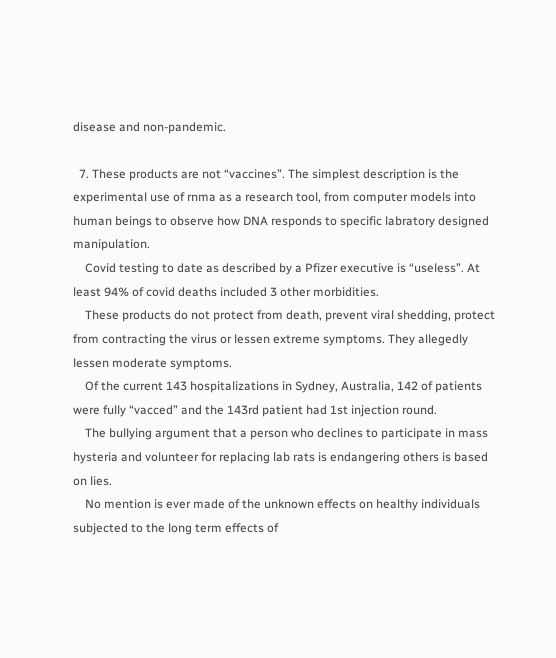disease and non-pandemic.

  7. These products are not “vaccines”. The simplest description is the experimental use of rnma as a research tool, from computer models into human beings to observe how DNA responds to specific labratory designed manipulation.
    Covid testing to date as described by a Pfizer executive is “useless”. At least 94% of covid deaths included 3 other morbidities.
    These products do not protect from death, prevent viral shedding, protect from contracting the virus or lessen extreme symptoms. They allegedly lessen moderate symptoms.
    Of the current 143 hospitalizations in Sydney, Australia, 142 of patients were fully “vacced” and the 143rd patient had 1st injection round.
    The bullying argument that a person who declines to participate in mass hysteria and volunteer for replacing lab rats is endangering others is based on lies.
    No mention is ever made of the unknown effects on healthy individuals subjected to the long term effects of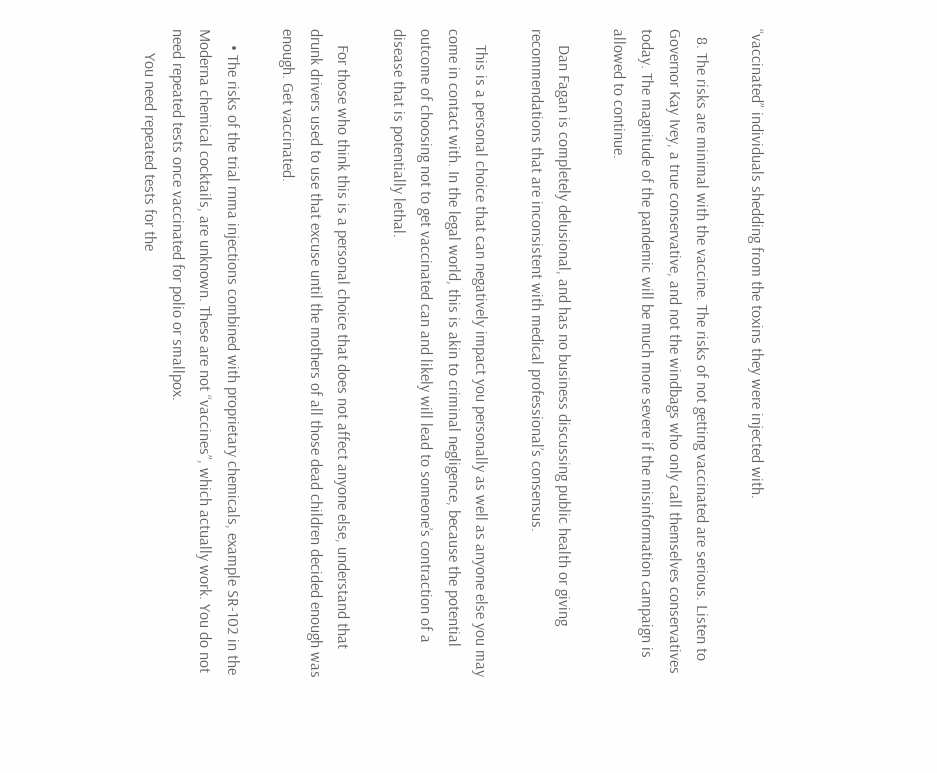“vaccinated” individuals shedding from the toxins they were injected with.

  8. The risks are minimal with the vaccine. The risks of not getting vaccinated are serious. Listen to Governor Kay Ivey, a true conservative, and not the windbags who only call themselves conservatives today. The magnitude of the pandemic will be much more severe if the misinformation campaign is allowed to continue.

    Dan Fagan is completely delusional, and has no business discussing public health or giving recommendations that are inconsistent with medical professional’s consensus.

    This is a personal choice that can negatively impact you personally as well as anyone else you may come in contact with. In the legal world, this is akin to criminal negligence, because the potential outcome of choosing not to get vaccinated can and likely will lead to someone’s contraction of a disease that is potentially lethal.

    For those who think this is a personal choice that does not affect anyone else, understand that drunk drivers used to use that excuse until the mothers of all those dead children decided enough was enough. Get vaccinated.

    • The risks of the trial rnma injections combined with proprietary chemicals, example SR-102 in the Moderna chemical cocktails, are unknown. These are not “vaccines”, which actually work. You do not need repeated tests once vaccinated for polio or smallpox.
      You need repeated tests for the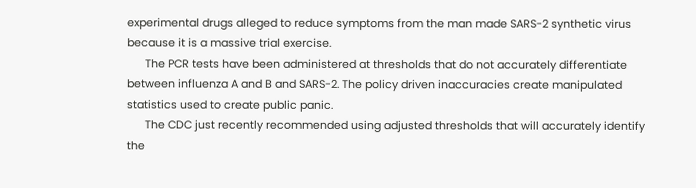experimental drugs alleged to reduce symptoms from the man made SARS-2 synthetic virus because it is a massive trial exercise.
      The PCR tests have been administered at thresholds that do not accurately differentiate between influenza A and B and SARS-2. The policy driven inaccuracies create manipulated statistics used to create public panic.
      The CDC just recently recommended using adjusted thresholds that will accurately identify the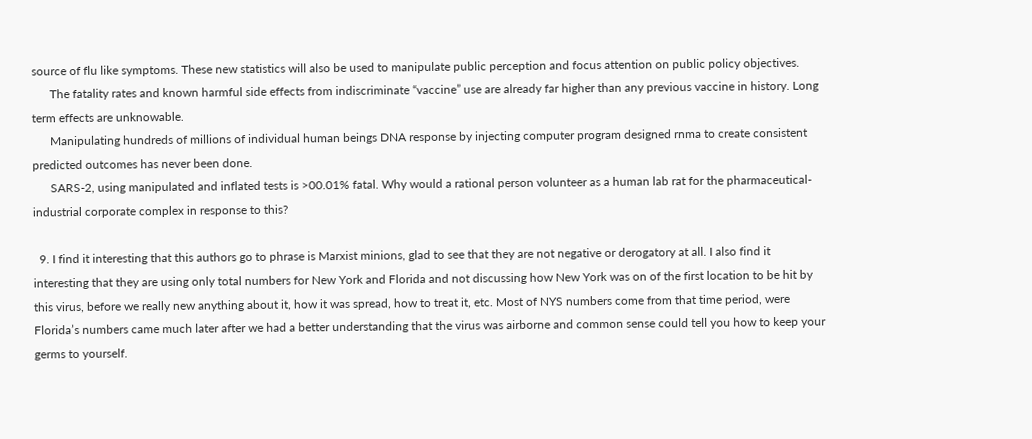source of flu like symptoms. These new statistics will also be used to manipulate public perception and focus attention on public policy objectives.
      The fatality rates and known harmful side effects from indiscriminate “vaccine” use are already far higher than any previous vaccine in history. Long term effects are unknowable.
      Manipulating hundreds of millions of individual human beings DNA response by injecting computer program designed rnma to create consistent predicted outcomes has never been done.
      SARS-2, using manipulated and inflated tests is >00.01% fatal. Why would a rational person volunteer as a human lab rat for the pharmaceutical-industrial corporate complex in response to this?

  9. I find it interesting that this authors go to phrase is Marxist minions, glad to see that they are not negative or derogatory at all. I also find it interesting that they are using only total numbers for New York and Florida and not discussing how New York was on of the first location to be hit by this virus, before we really new anything about it, how it was spread, how to treat it, etc. Most of NYS numbers come from that time period, were Florida’s numbers came much later after we had a better understanding that the virus was airborne and common sense could tell you how to keep your germs to yourself.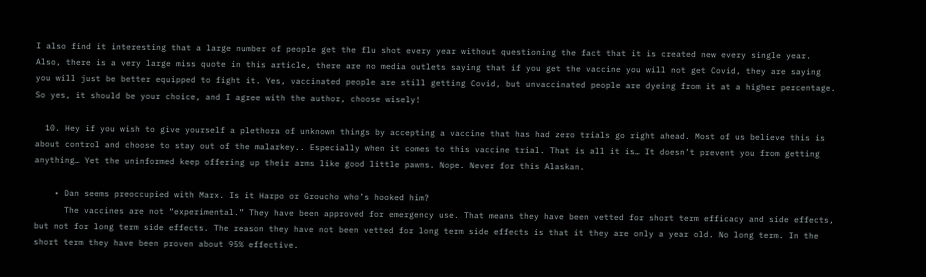I also find it interesting that a large number of people get the flu shot every year without questioning the fact that it is created new every single year. Also, there is a very large miss quote in this article, there are no media outlets saying that if you get the vaccine you will not get Covid, they are saying you will just be better equipped to fight it. Yes, vaccinated people are still getting Covid, but unvaccinated people are dyeing from it at a higher percentage. So yes, it should be your choice, and I agree with the author, choose wisely!

  10. Hey if you wish to give yourself a plethora of unknown things by accepting a vaccine that has had zero trials go right ahead. Most of us believe this is about control and choose to stay out of the malarkey.. Especially when it comes to this vaccine trial. That is all it is… It doesn’t prevent you from getting anything… Yet the uninformed keep offering up their arms like good little pawns. Nope. Never for this Alaskan.

    • Dan seems preoccupied with Marx. Is it Harpo or Groucho who’s hooked him?
      The vaccines are not “experimental.” They have been approved for emergency use. That means they have been vetted for short term efficacy and side effects, but not for long term side effects. The reason they have not been vetted for long term side effects is that it they are only a year old. No long term. In the short term they have been proven about 95% effective.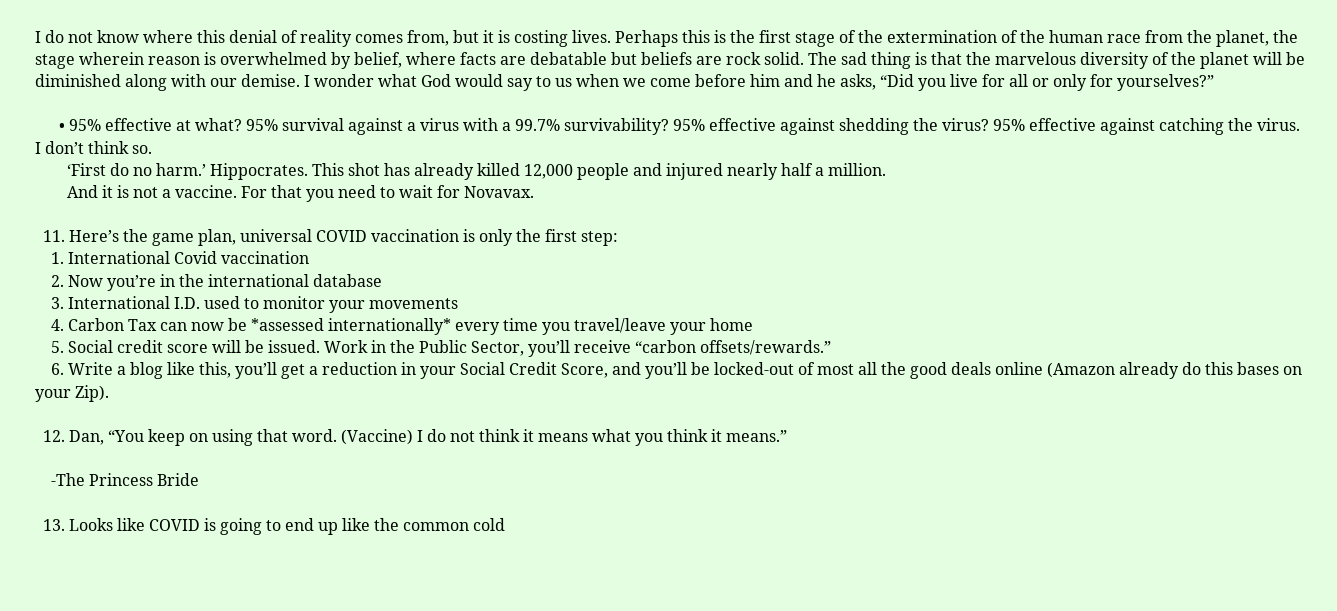I do not know where this denial of reality comes from, but it is costing lives. Perhaps this is the first stage of the extermination of the human race from the planet, the stage wherein reason is overwhelmed by belief, where facts are debatable but beliefs are rock solid. The sad thing is that the marvelous diversity of the planet will be diminished along with our demise. I wonder what God would say to us when we come before him and he asks, “Did you live for all or only for yourselves?”

      • 95% effective at what? 95% survival against a virus with a 99.7% survivability? 95% effective against shedding the virus? 95% effective against catching the virus. I don’t think so.
        ‘First do no harm.’ Hippocrates. This shot has already killed 12,000 people and injured nearly half a million.
        And it is not a vaccine. For that you need to wait for Novavax.

  11. Here’s the game plan, universal COVID vaccination is only the first step:
    1. International Covid vaccination
    2. Now you’re in the international database
    3. International I.D. used to monitor your movements
    4. Carbon Tax can now be *assessed internationally* every time you travel/leave your home
    5. Social credit score will be issued. Work in the Public Sector, you’ll receive “carbon offsets/rewards.”
    6. Write a blog like this, you’ll get a reduction in your Social Credit Score, and you’ll be locked-out of most all the good deals online (Amazon already do this bases on your Zip).

  12. Dan, “You keep on using that word. (Vaccine) I do not think it means what you think it means.”

    -The Princess Bride

  13. Looks like COVID is going to end up like the common cold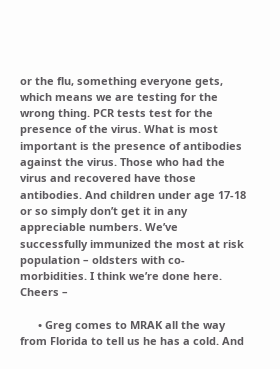or the flu, something everyone gets, which means we are testing for the wrong thing. PCR tests test for the presence of the virus. What is most important is the presence of antibodies against the virus. Those who had the virus and recovered have those antibodies. And children under age 17-18 or so simply don’t get it in any appreciable numbers. We’ve successfully immunized the most at risk population – oldsters with co-morbidities. I think we’re done here. Cheers –

      • Greg comes to MRAK all the way from Florida to tell us he has a cold. And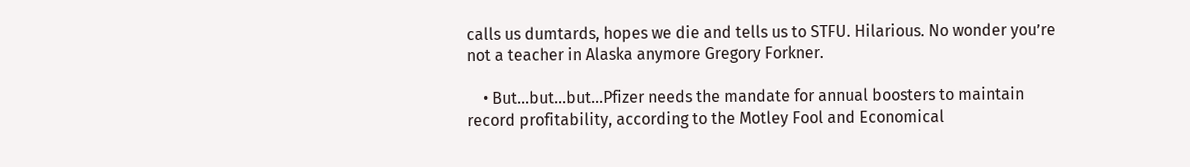calls us dumtards, hopes we die and tells us to STFU. Hilarious. No wonder you’re not a teacher in Alaska anymore Gregory Forkner.

    • But…but…but…Pfizer needs the mandate for annual boosters to maintain record profitability, according to the Motley Fool and Economical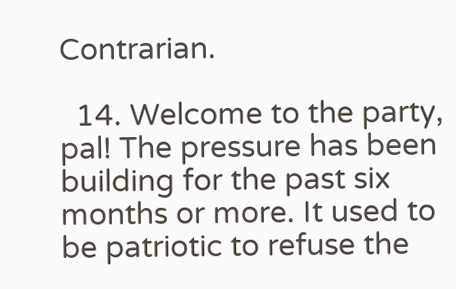Contrarian.

  14. Welcome to the party, pal! The pressure has been building for the past six months or more. It used to be patriotic to refuse the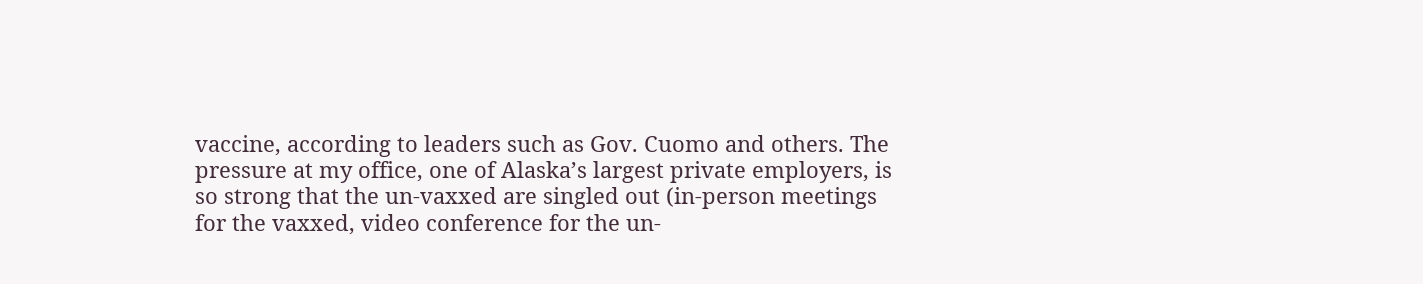vaccine, according to leaders such as Gov. Cuomo and others. The pressure at my office, one of Alaska’s largest private employers, is so strong that the un-vaxxed are singled out (in-person meetings for the vaxxed, video conference for the un-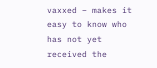vaxxed – makes it easy to know who has not yet received the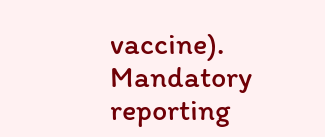vaccine). Mandatory reporting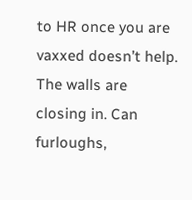to HR once you are vaxxed doesn’t help. The walls are closing in. Can furloughs,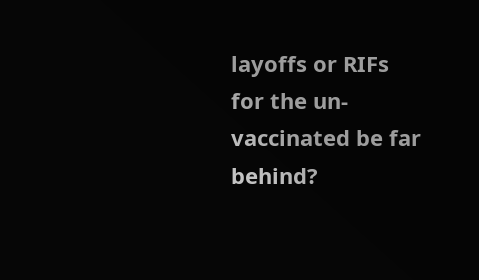layoffs or RIFs for the un-vaccinated be far behind?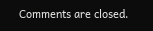Comments are closed.